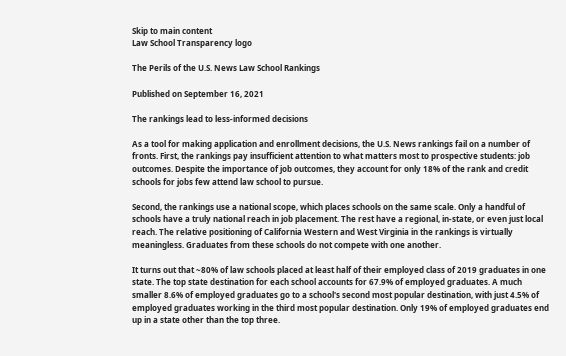Skip to main content
Law School Transparency logo

The Perils of the U.S. News Law School Rankings

Published on September 16, 2021

The rankings lead to less-informed decisions

As a tool for making application and enrollment decisions, the U.S. News rankings fail on a number of fronts. First, the rankings pay insufficient attention to what matters most to prospective students: job outcomes. Despite the importance of job outcomes, they account for only 18% of the rank and credit schools for jobs few attend law school to pursue.

Second, the rankings use a national scope, which places schools on the same scale. Only a handful of schools have a truly national reach in job placement. The rest have a regional, in-state, or even just local reach. The relative positioning of California Western and West Virginia in the rankings is virtually meaningless. Graduates from these schools do not compete with one another.

It turns out that ~80% of law schools placed at least half of their employed class of 2019 graduates in one state. The top state destination for each school accounts for 67.9% of employed graduates. A much smaller 8.6% of employed graduates go to a school's second most popular destination, with just 4.5% of employed graduates working in the third most popular destination. Only 19% of employed graduates end up in a state other than the top three.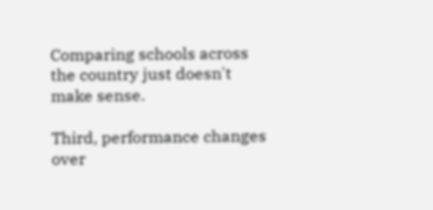Comparing schools across the country just doesn't make sense.

Third, performance changes over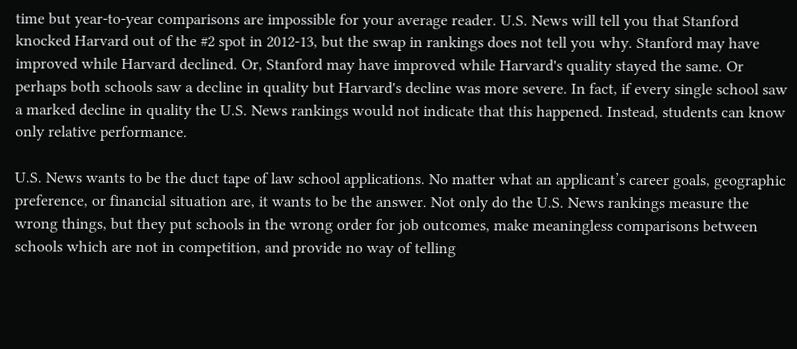time but year-to-year comparisons are impossible for your average reader. U.S. News will tell you that Stanford knocked Harvard out of the #2 spot in 2012-13, but the swap in rankings does not tell you why. Stanford may have improved while Harvard declined. Or, Stanford may have improved while Harvard's quality stayed the same. Or perhaps both schools saw a decline in quality but Harvard's decline was more severe. In fact, if every single school saw a marked decline in quality the U.S. News rankings would not indicate that this happened. Instead, students can know only relative performance.

U.S. News wants to be the duct tape of law school applications. No matter what an applicant’s career goals, geographic preference, or financial situation are, it wants to be the answer. Not only do the U.S. News rankings measure the wrong things, but they put schools in the wrong order for job outcomes, make meaningless comparisons between schools which are not in competition, and provide no way of telling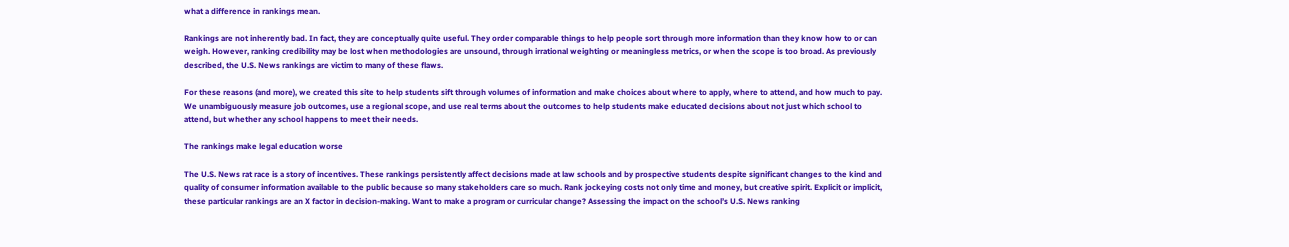what a difference in rankings mean.

Rankings are not inherently bad. In fact, they are conceptually quite useful. They order comparable things to help people sort through more information than they know how to or can weigh. However, ranking credibility may be lost when methodologies are unsound, through irrational weighting or meaningless metrics, or when the scope is too broad. As previously described, the U.S. News rankings are victim to many of these flaws.

For these reasons (and more), we created this site to help students sift through volumes of information and make choices about where to apply, where to attend, and how much to pay. We unambiguously measure job outcomes, use a regional scope, and use real terms about the outcomes to help students make educated decisions about not just which school to attend, but whether any school happens to meet their needs.

The rankings make legal education worse

The U.S. News rat race is a story of incentives. These rankings persistently affect decisions made at law schools and by prospective students despite significant changes to the kind and quality of consumer information available to the public because so many stakeholders care so much. Rank jockeying costs not only time and money, but creative spirit. Explicit or implicit, these particular rankings are an X factor in decision-making. Want to make a program or curricular change? Assessing the impact on the school’s U.S. News ranking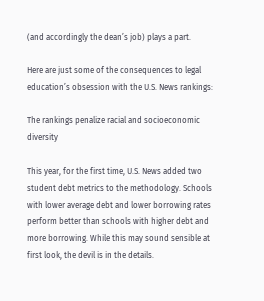(and accordingly the dean’s job) plays a part.

Here are just some of the consequences to legal education’s obsession with the U.S. News rankings:

The rankings penalize racial and socioeconomic diversity

This year, for the first time, U.S. News added two student debt metrics to the methodology. Schools with lower average debt and lower borrowing rates perform better than schools with higher debt and more borrowing. While this may sound sensible at first look, the devil is in the details.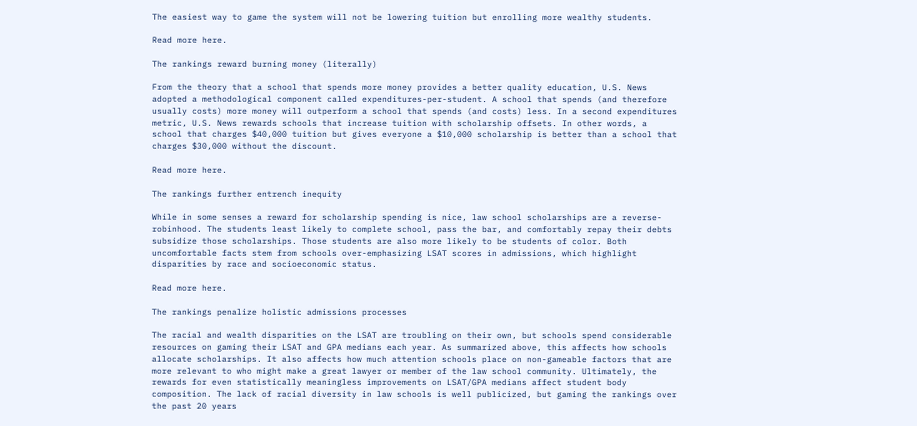The easiest way to game the system will not be lowering tuition but enrolling more wealthy students.

Read more here.

The rankings reward burning money (literally)

From the theory that a school that spends more money provides a better quality education, U.S. News adopted a methodological component called expenditures-per-student. A school that spends (and therefore usually costs) more money will outperform a school that spends (and costs) less. In a second expenditures metric, U.S. News rewards schools that increase tuition with scholarship offsets. In other words, a school that charges $40,000 tuition but gives everyone a $10,000 scholarship is better than a school that charges $30,000 without the discount.

Read more here.

The rankings further entrench inequity

While in some senses a reward for scholarship spending is nice, law school scholarships are a reverse-robinhood. The students least likely to complete school, pass the bar, and comfortably repay their debts subsidize those scholarships. Those students are also more likely to be students of color. Both uncomfortable facts stem from schools over-emphasizing LSAT scores in admissions, which highlight disparities by race and socioeconomic status.

Read more here.

The rankings penalize holistic admissions processes

The racial and wealth disparities on the LSAT are troubling on their own, but schools spend considerable resources on gaming their LSAT and GPA medians each year. As summarized above, this affects how schools allocate scholarships. It also affects how much attention schools place on non-gameable factors that are more relevant to who might make a great lawyer or member of the law school community. Ultimately, the rewards for even statistically meaningless improvements on LSAT/GPA medians affect student body composition. The lack of racial diversity in law schools is well publicized, but gaming the rankings over the past 20 years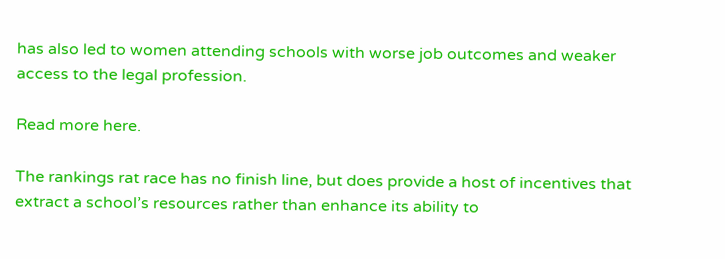has also led to women attending schools with worse job outcomes and weaker access to the legal profession.

Read more here.

The rankings rat race has no finish line, but does provide a host of incentives that extract a school’s resources rather than enhance its ability to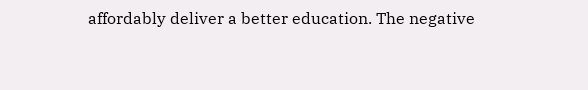affordably deliver a better education. The negative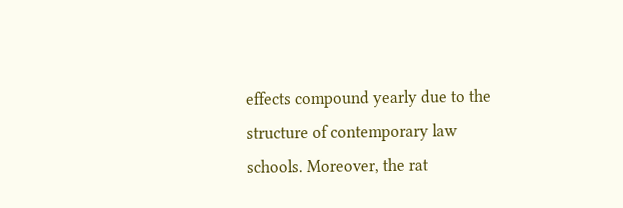effects compound yearly due to the structure of contemporary law schools. Moreover, the rat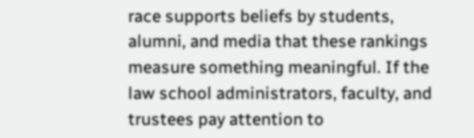race supports beliefs by students, alumni, and media that these rankings measure something meaningful. If the law school administrators, faculty, and trustees pay attention to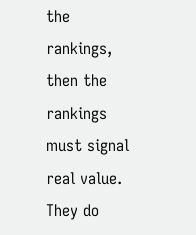the rankings, then the rankings must signal real value. They do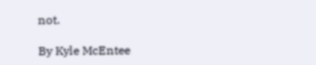not.

By Kyle McEntee